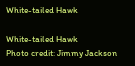White-tailed Hawk

White-tailed Hawk
Photo credit: Jimmy Jackson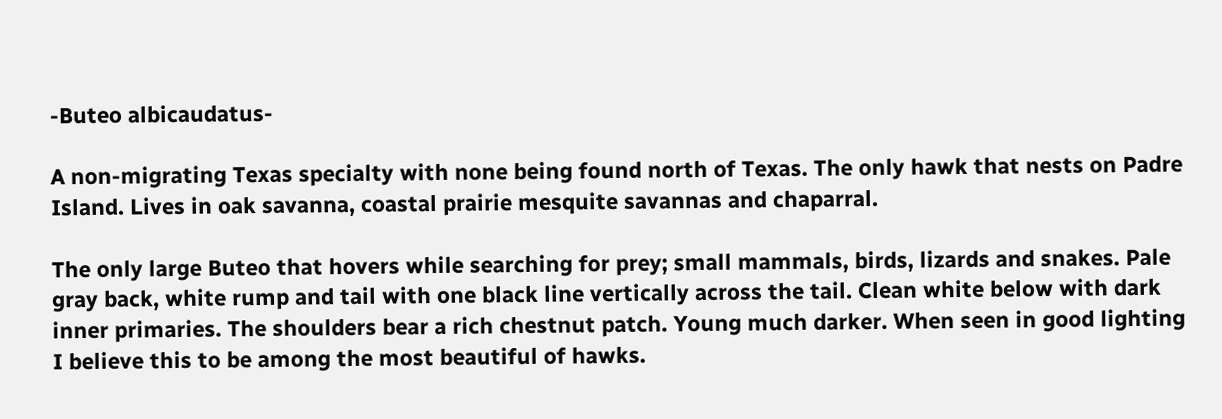-Buteo albicaudatus-

A non-migrating Texas specialty with none being found north of Texas. The only hawk that nests on Padre Island. Lives in oak savanna, coastal prairie mesquite savannas and chaparral.

The only large Buteo that hovers while searching for prey; small mammals, birds, lizards and snakes. Pale gray back, white rump and tail with one black line vertically across the tail. Clean white below with dark inner primaries. The shoulders bear a rich chestnut patch. Young much darker. When seen in good lighting I believe this to be among the most beautiful of hawks.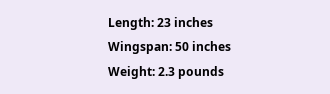Length: 23 inches
Wingspan: 50 inches
Weight: 2.3 pounds